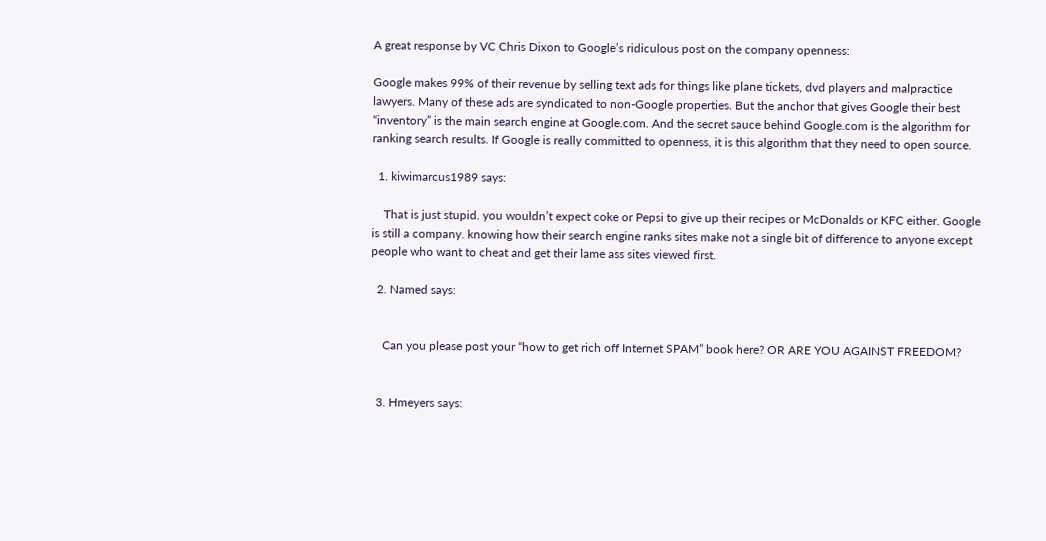A great response by VC Chris Dixon to Google’s ridiculous post on the company openness:

Google makes 99% of their revenue by selling text ads for things like plane tickets, dvd players and malpractice lawyers. Many of these ads are syndicated to non-Google properties. But the anchor that gives Google their best “inventory” is the main search engine at Google.com. And the secret sauce behind Google.com is the algorithm for ranking search results. If Google is really committed to openness, it is this algorithm that they need to open source.

  1. kiwimarcus1989 says:

    That is just stupid. you wouldn’t expect coke or Pepsi to give up their recipes or McDonalds or KFC either. Google is still a company. knowing how their search engine ranks sites make not a single bit of difference to anyone except people who want to cheat and get their lame ass sites viewed first.

  2. Named says:


    Can you please post your “how to get rich off Internet SPAM” book here? OR ARE YOU AGAINST FREEDOM?


  3. Hmeyers says: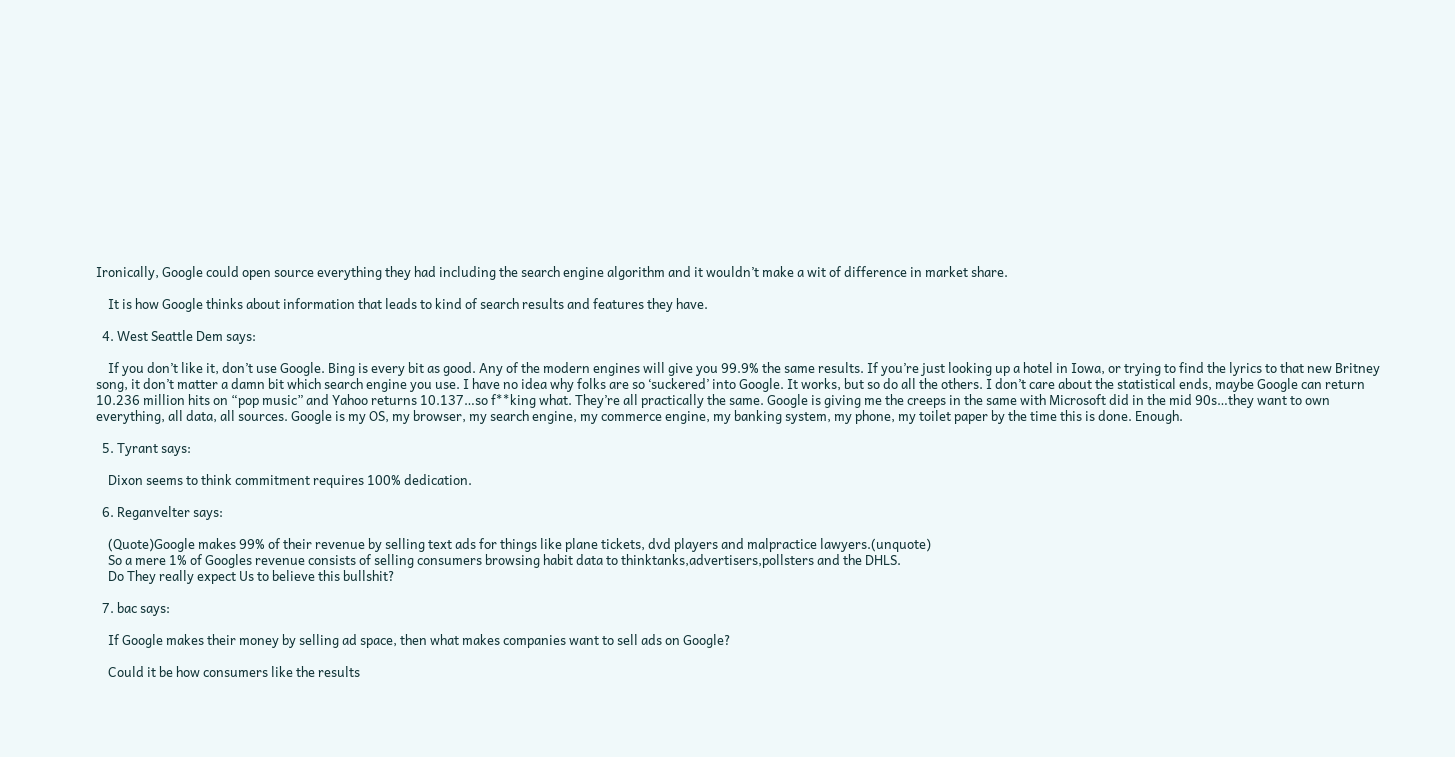Ironically, Google could open source everything they had including the search engine algorithm and it wouldn’t make a wit of difference in market share.

    It is how Google thinks about information that leads to kind of search results and features they have.

  4. West Seattle Dem says:

    If you don’t like it, don’t use Google. Bing is every bit as good. Any of the modern engines will give you 99.9% the same results. If you’re just looking up a hotel in Iowa, or trying to find the lyrics to that new Britney song, it don’t matter a damn bit which search engine you use. I have no idea why folks are so ‘suckered’ into Google. It works, but so do all the others. I don’t care about the statistical ends, maybe Google can return 10.236 million hits on “pop music” and Yahoo returns 10.137…so f**king what. They’re all practically the same. Google is giving me the creeps in the same with Microsoft did in the mid 90s…they want to own everything, all data, all sources. Google is my OS, my browser, my search engine, my commerce engine, my banking system, my phone, my toilet paper by the time this is done. Enough.

  5. Tyrant says:

    Dixon seems to think commitment requires 100% dedication.

  6. Reganvelter says:

    (Quote)Google makes 99% of their revenue by selling text ads for things like plane tickets, dvd players and malpractice lawyers.(unquote)
    So a mere 1% of Googles revenue consists of selling consumers browsing habit data to thinktanks,advertisers,pollsters and the DHLS.
    Do They really expect Us to believe this bullshit?

  7. bac says:

    If Google makes their money by selling ad space, then what makes companies want to sell ads on Google?

    Could it be how consumers like the results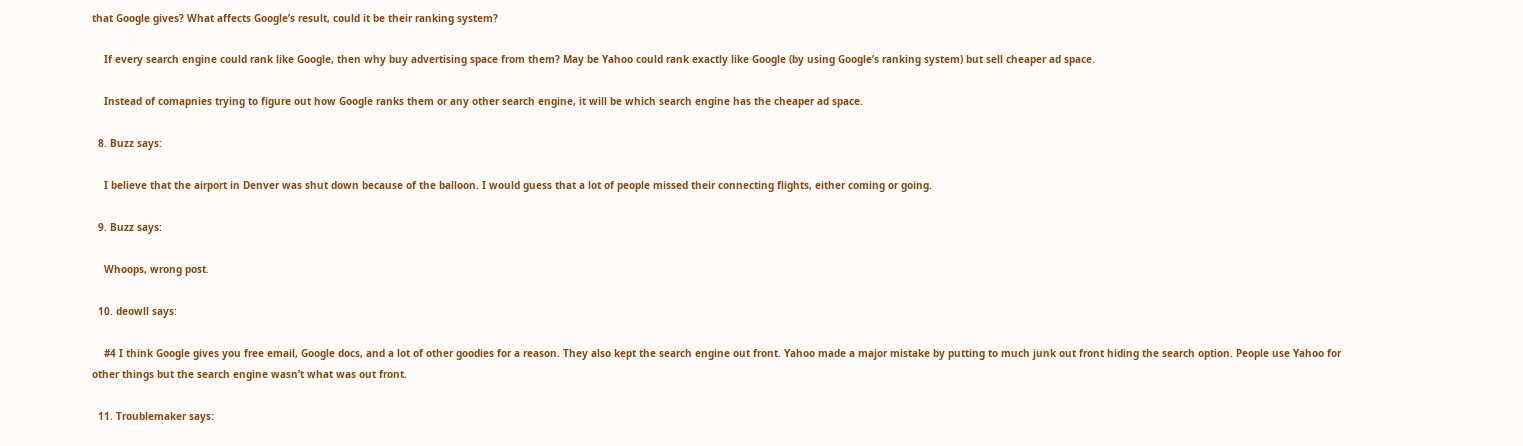that Google gives? What affects Google’s result, could it be their ranking system?

    If every search engine could rank like Google, then why buy advertising space from them? May be Yahoo could rank exactly like Google (by using Google’s ranking system) but sell cheaper ad space.

    Instead of comapnies trying to figure out how Google ranks them or any other search engine, it will be which search engine has the cheaper ad space.

  8. Buzz says:

    I believe that the airport in Denver was shut down because of the balloon. I would guess that a lot of people missed their connecting flights, either coming or going.

  9. Buzz says:

    Whoops, wrong post.

  10. deowll says:

    #4 I think Google gives you free email, Google docs, and a lot of other goodies for a reason. They also kept the search engine out front. Yahoo made a major mistake by putting to much junk out front hiding the search option. People use Yahoo for other things but the search engine wasn’t what was out front.

  11. Troublemaker says: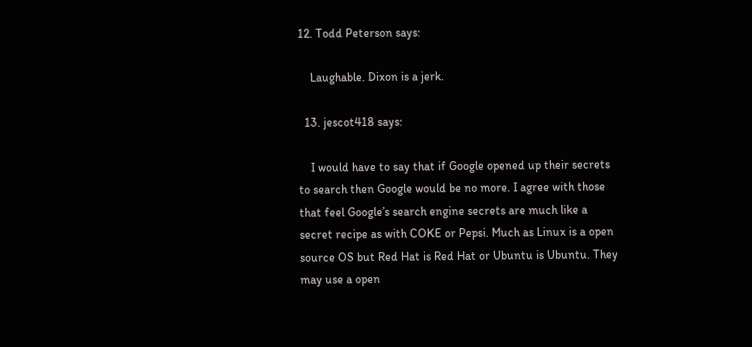12. Todd Peterson says:

    Laughable. Dixon is a jerk.

  13. jescot418 says:

    I would have to say that if Google opened up their secrets to search then Google would be no more. I agree with those that feel Google’s search engine secrets are much like a secret recipe as with COKE or Pepsi. Much as Linux is a open source OS but Red Hat is Red Hat or Ubuntu is Ubuntu. They may use a open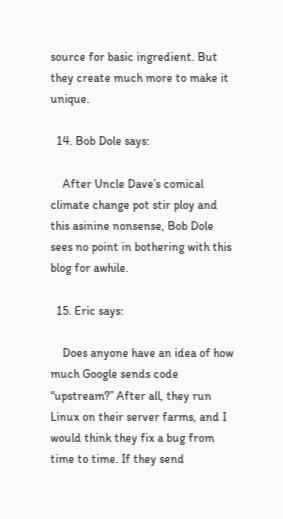source for basic ingredient. But they create much more to make it unique.

  14. Bob Dole says:

    After Uncle Dave’s comical climate change pot stir ploy and this asinine nonsense, Bob Dole sees no point in bothering with this blog for awhile.

  15. Eric says:

    Does anyone have an idea of how much Google sends code “upstream?” After all, they run Linux on their server farms, and I would think they fix a bug from time to time. If they send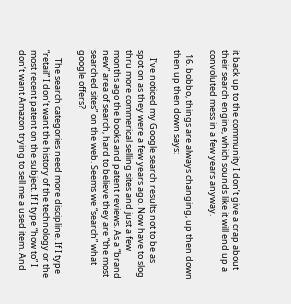it back up to the community I don’t give a crap about their search engine, which sounds like it will end up a convoluted mess in a few years anyway.

  16. bobbo, things are always changing, up then down then up then down says:

    I’ve noticed my Google search results not to be as spot on as they were a few years ago. Now have to slog thru more commerical selling sites and just a few months ago the books and patent reviews. As a “brand new” area of search, hard to believe they are “the most searched sites” on the web. Seems we “search” what google offers?

    The search categories need more discipline. If I type “retail” I don’t want the history of the technology or the most recent patent on the subject. If I type “how to” I don’t want Amazon trying to sell me a used item. And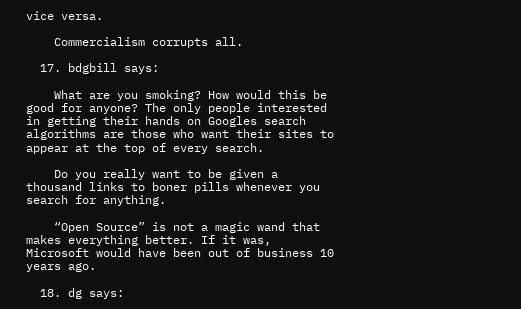vice versa.

    Commercialism corrupts all.

  17. bdgbill says:

    What are you smoking? How would this be good for anyone? The only people interested in getting their hands on Googles search algorithms are those who want their sites to appear at the top of every search.

    Do you really want to be given a thousand links to boner pills whenever you search for anything.

    “Open Source” is not a magic wand that makes everything better. If it was, Microsoft would have been out of business 10 years ago.

  18. dg says: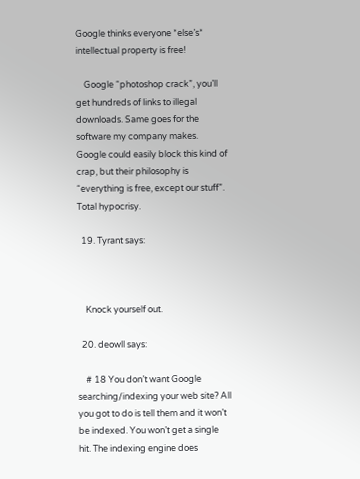Google thinks everyone *else’s* intellectual property is free!

    Google “photoshop crack”, you’ll get hundreds of links to illegal downloads. Same goes for the software my company makes. Google could easily block this kind of crap, but their philosophy is “everything is free, except our stuff”. Total hypocrisy.

  19. Tyrant says:



    Knock yourself out.

  20. deowll says:

    # 18 You don’t want Google searching/indexing your web site? All you got to do is tell them and it won’t be indexed. You won’t get a single hit. The indexing engine does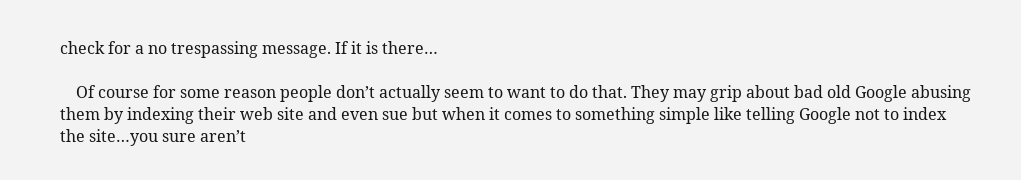check for a no trespassing message. If it is there…

    Of course for some reason people don’t actually seem to want to do that. They may grip about bad old Google abusing them by indexing their web site and even sue but when it comes to something simple like telling Google not to index the site…you sure aren’t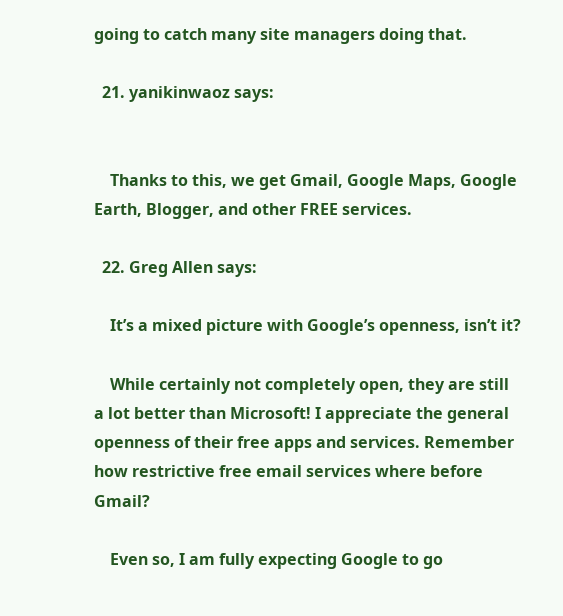going to catch many site managers doing that.

  21. yanikinwaoz says:


    Thanks to this, we get Gmail, Google Maps, Google Earth, Blogger, and other FREE services.

  22. Greg Allen says:

    It’s a mixed picture with Google’s openness, isn’t it?

    While certainly not completely open, they are still a lot better than Microsoft! I appreciate the general openness of their free apps and services. Remember how restrictive free email services where before Gmail?

    Even so, I am fully expecting Google to go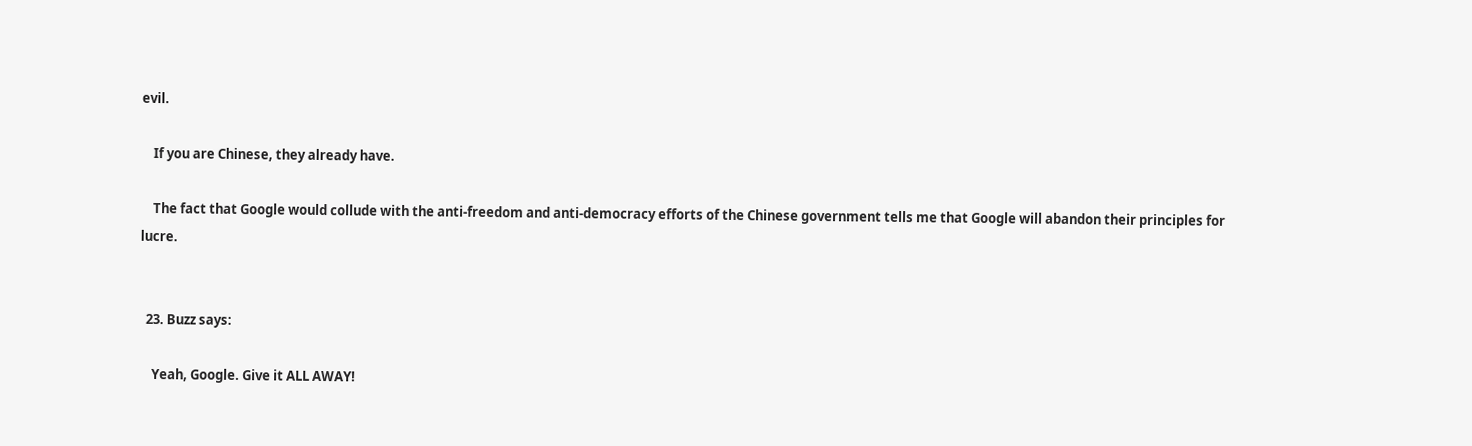evil.

    If you are Chinese, they already have.

    The fact that Google would collude with the anti-freedom and anti-democracy efforts of the Chinese government tells me that Google will abandon their principles for lucre.


  23. Buzz says:

    Yeah, Google. Give it ALL AWAY!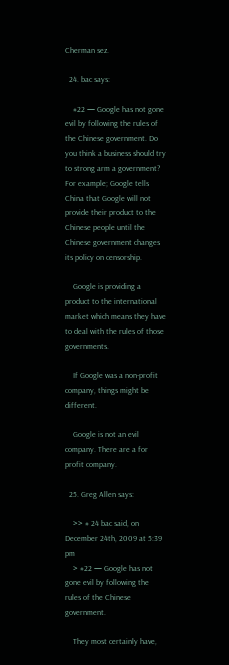Cherman sez.

  24. bac says:

    #22 — Google has not gone evil by following the rules of the Chinese government. Do you think a business should try to strong arm a government? For example; Google tells China that Google will not provide their product to the Chinese people until the Chinese government changes its policy on censorship.

    Google is providing a product to the international market which means they have to deal with the rules of those governments.

    If Google was a non-profit company, things might be different.

    Google is not an evil company. There are a for profit company.

  25. Greg Allen says:

    >> # 24 bac said, on December 24th, 2009 at 5:39 pm
    > #22 — Google has not gone evil by following the rules of the Chinese government.

    They most certainly have,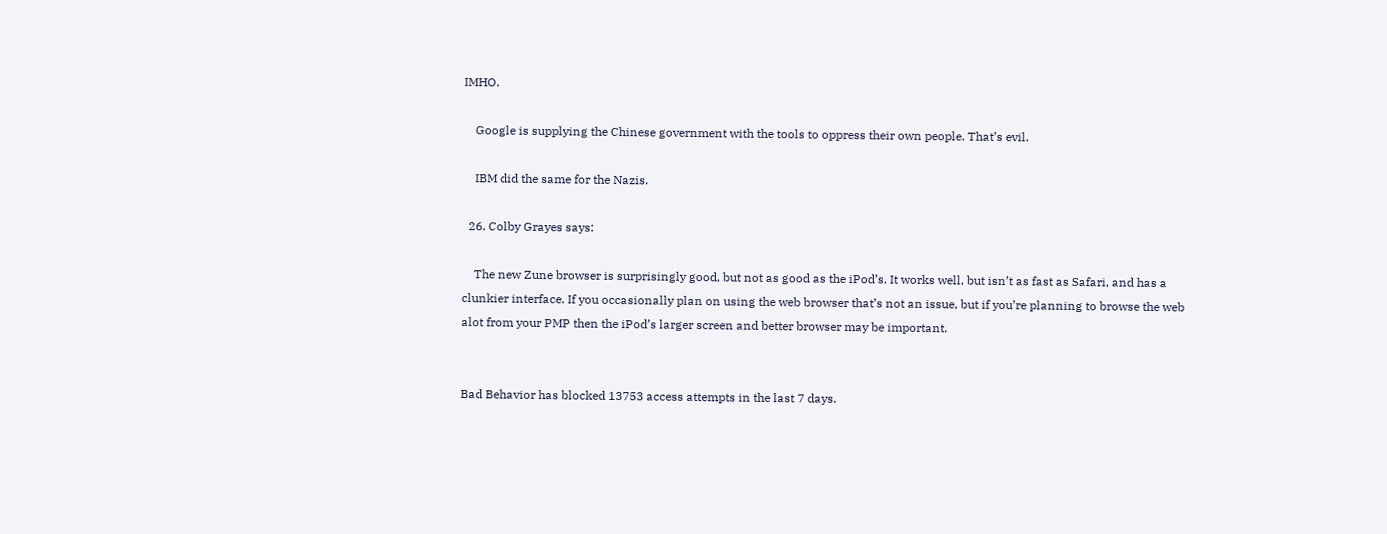IMHO.

    Google is supplying the Chinese government with the tools to oppress their own people. That’s evil.

    IBM did the same for the Nazis.

  26. Colby Grayes says:

    The new Zune browser is surprisingly good, but not as good as the iPod’s. It works well, but isn’t as fast as Safari, and has a clunkier interface. If you occasionally plan on using the web browser that’s not an issue, but if you’re planning to browse the web alot from your PMP then the iPod’s larger screen and better browser may be important.


Bad Behavior has blocked 13753 access attempts in the last 7 days.